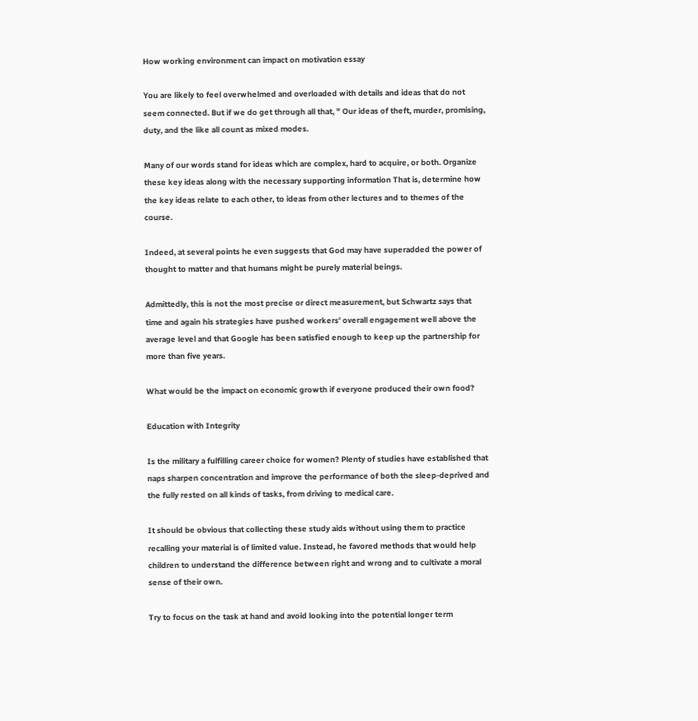How working environment can impact on motivation essay

You are likely to feel overwhelmed and overloaded with details and ideas that do not seem connected. But if we do get through all that, " Our ideas of theft, murder, promising, duty, and the like all count as mixed modes.

Many of our words stand for ideas which are complex, hard to acquire, or both. Organize these key ideas along with the necessary supporting information That is, determine how the key ideas relate to each other, to ideas from other lectures and to themes of the course.

Indeed, at several points he even suggests that God may have superadded the power of thought to matter and that humans might be purely material beings.

Admittedly, this is not the most precise or direct measurement, but Schwartz says that time and again his strategies have pushed workers' overall engagement well above the average level and that Google has been satisfied enough to keep up the partnership for more than five years.

What would be the impact on economic growth if everyone produced their own food?

Education with Integrity

Is the military a fulfilling career choice for women? Plenty of studies have established that naps sharpen concentration and improve the performance of both the sleep-deprived and the fully rested on all kinds of tasks, from driving to medical care.

It should be obvious that collecting these study aids without using them to practice recalling your material is of limited value. Instead, he favored methods that would help children to understand the difference between right and wrong and to cultivate a moral sense of their own.

Try to focus on the task at hand and avoid looking into the potential longer term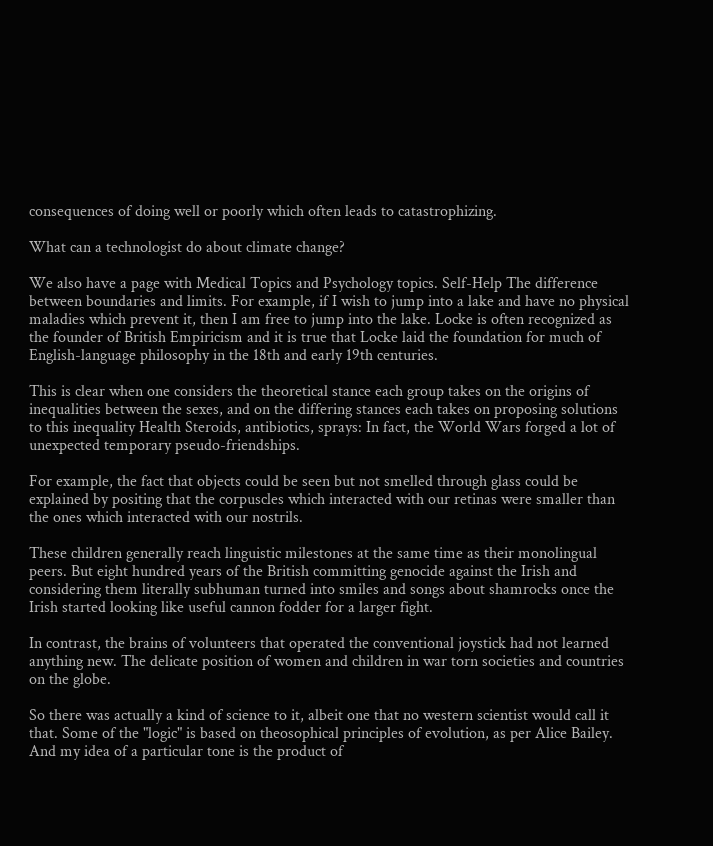consequences of doing well or poorly which often leads to catastrophizing.

What can a technologist do about climate change?

We also have a page with Medical Topics and Psychology topics. Self-Help The difference between boundaries and limits. For example, if I wish to jump into a lake and have no physical maladies which prevent it, then I am free to jump into the lake. Locke is often recognized as the founder of British Empiricism and it is true that Locke laid the foundation for much of English-language philosophy in the 18th and early 19th centuries.

This is clear when one considers the theoretical stance each group takes on the origins of inequalities between the sexes, and on the differing stances each takes on proposing solutions to this inequality Health Steroids, antibiotics, sprays: In fact, the World Wars forged a lot of unexpected temporary pseudo-friendships.

For example, the fact that objects could be seen but not smelled through glass could be explained by positing that the corpuscles which interacted with our retinas were smaller than the ones which interacted with our nostrils.

These children generally reach linguistic milestones at the same time as their monolingual peers. But eight hundred years of the British committing genocide against the Irish and considering them literally subhuman turned into smiles and songs about shamrocks once the Irish started looking like useful cannon fodder for a larger fight.

In contrast, the brains of volunteers that operated the conventional joystick had not learned anything new. The delicate position of women and children in war torn societies and countries on the globe.

So there was actually a kind of science to it, albeit one that no western scientist would call it that. Some of the "logic" is based on theosophical principles of evolution, as per Alice Bailey. And my idea of a particular tone is the product of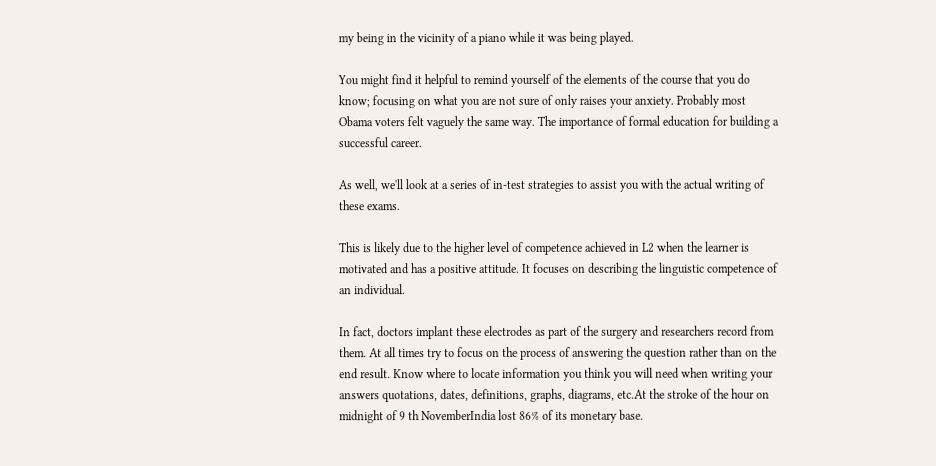my being in the vicinity of a piano while it was being played.

You might find it helpful to remind yourself of the elements of the course that you do know; focusing on what you are not sure of only raises your anxiety. Probably most Obama voters felt vaguely the same way. The importance of formal education for building a successful career.

As well, we'll look at a series of in-test strategies to assist you with the actual writing of these exams.

This is likely due to the higher level of competence achieved in L2 when the learner is motivated and has a positive attitude. It focuses on describing the linguistic competence of an individual.

In fact, doctors implant these electrodes as part of the surgery and researchers record from them. At all times try to focus on the process of answering the question rather than on the end result. Know where to locate information you think you will need when writing your answers quotations, dates, definitions, graphs, diagrams, etc.At the stroke of the hour on midnight of 9 th NovemberIndia lost 86% of its monetary base.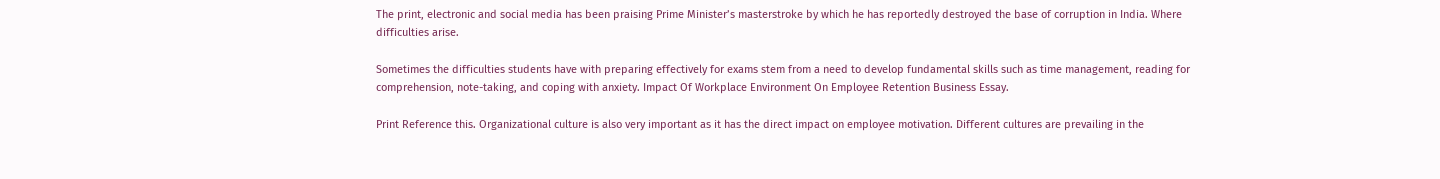The print, electronic and social media has been praising Prime Minister’s masterstroke by which he has reportedly destroyed the base of corruption in India. Where difficulties arise.

Sometimes the difficulties students have with preparing effectively for exams stem from a need to develop fundamental skills such as time management, reading for comprehension, note-taking, and coping with anxiety. Impact Of Workplace Environment On Employee Retention Business Essay.

Print Reference this. Organizational culture is also very important as it has the direct impact on employee motivation. Different cultures are prevailing in the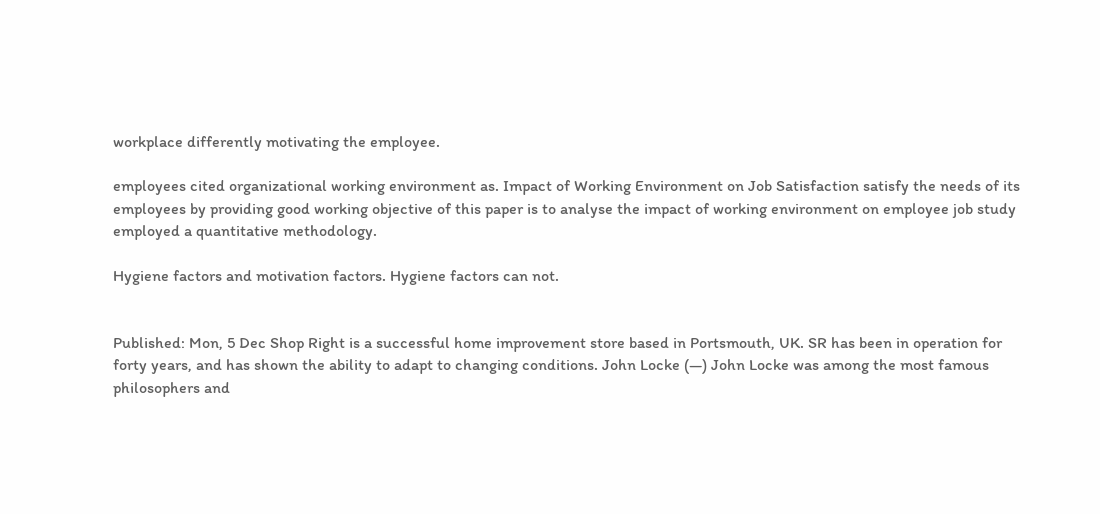workplace differently motivating the employee.

employees cited organizational working environment as. Impact of Working Environment on Job Satisfaction satisfy the needs of its employees by providing good working objective of this paper is to analyse the impact of working environment on employee job study employed a quantitative methodology.

Hygiene factors and motivation factors. Hygiene factors can not.


Published: Mon, 5 Dec Shop Right is a successful home improvement store based in Portsmouth, UK. SR has been in operation for forty years, and has shown the ability to adapt to changing conditions. John Locke (—) John Locke was among the most famous philosophers and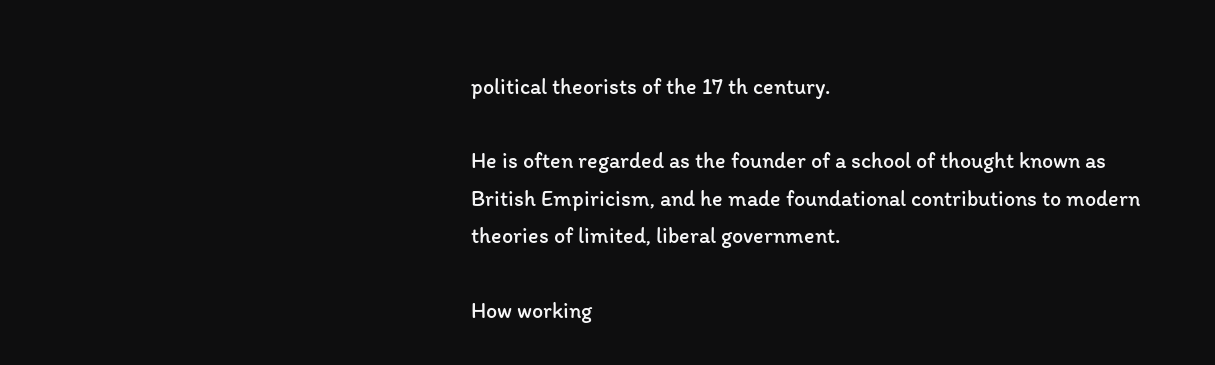political theorists of the 17 th century.

He is often regarded as the founder of a school of thought known as British Empiricism, and he made foundational contributions to modern theories of limited, liberal government.

How working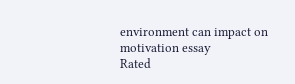environment can impact on motivation essay
Rated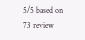5/5 based on 73 review